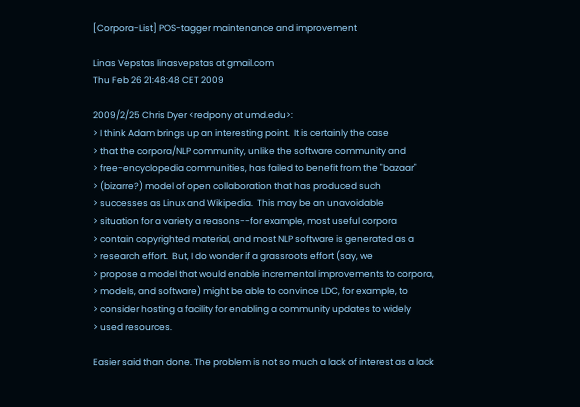[Corpora-List] POS-tagger maintenance and improvement

Linas Vepstas linasvepstas at gmail.com
Thu Feb 26 21:48:48 CET 2009

2009/2/25 Chris Dyer <redpony at umd.edu>:
> I think Adam brings up an interesting point.  It is certainly the case
> that the corpora/NLP community, unlike the software community and
> free-encyclopedia communities, has failed to benefit from the "bazaar"
> (bizarre?) model of open collaboration that has produced such
> successes as Linux and Wikipedia.  This may be an unavoidable
> situation for a variety a reasons--for example, most useful corpora
> contain copyrighted material, and most NLP software is generated as a
> research effort.  But, I do wonder if a grassroots effort (say, we
> propose a model that would enable incremental improvements to corpora,
> models, and software) might be able to convince LDC, for example, to
> consider hosting a facility for enabling a community updates to widely
> used resources.

Easier said than done. The problem is not so much a lack of interest as a lack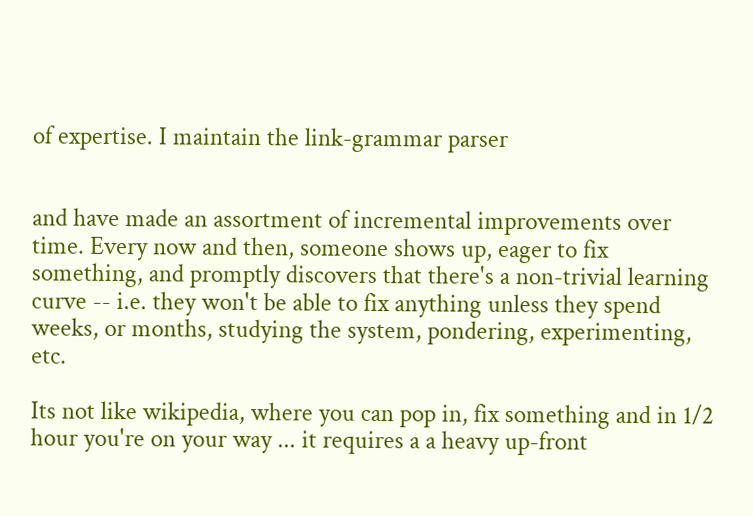of expertise. I maintain the link-grammar parser


and have made an assortment of incremental improvements over time. Every now and then, someone shows up, eager to fix something, and promptly discovers that there's a non-trivial learning curve -- i.e. they won't be able to fix anything unless they spend weeks, or months, studying the system, pondering, experimenting, etc.

Its not like wikipedia, where you can pop in, fix something and in 1/2 hour you're on your way ... it requires a a heavy up-front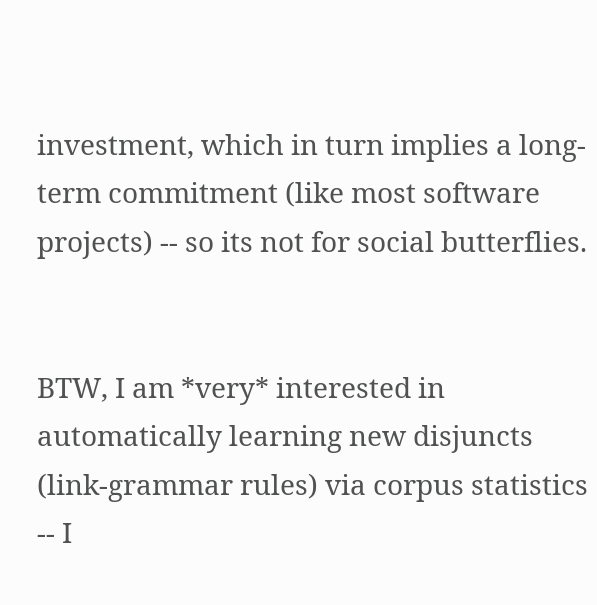investment, which in turn implies a long-term commitment (like most software projects) -- so its not for social butterflies.


BTW, I am *very* interested in automatically learning new disjuncts (link-grammar rules) via corpus statistics -- I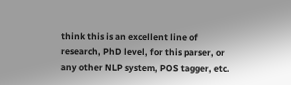think this is an excellent line of research, PhD level, for this parser, or any other NLP system, POS tagger, etc.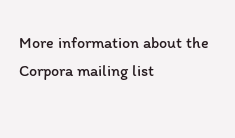More information about the Corpora mailing list